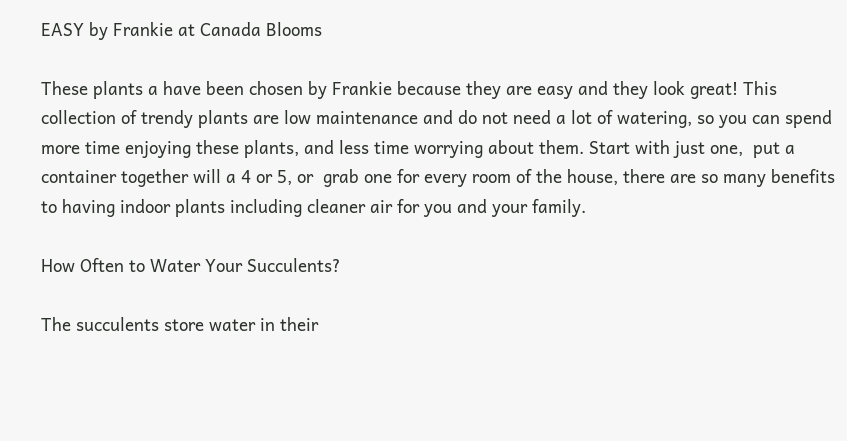EASY by Frankie at Canada Blooms

These plants a have been chosen by Frankie because they are easy and they look great! This collection of trendy plants are low maintenance and do not need a lot of watering, so you can spend more time enjoying these plants, and less time worrying about them. Start with just one,  put a container together will a 4 or 5, or  grab one for every room of the house, there are so many benefits to having indoor plants including cleaner air for you and your family.

How Often to Water Your Succulents?

The succulents store water in their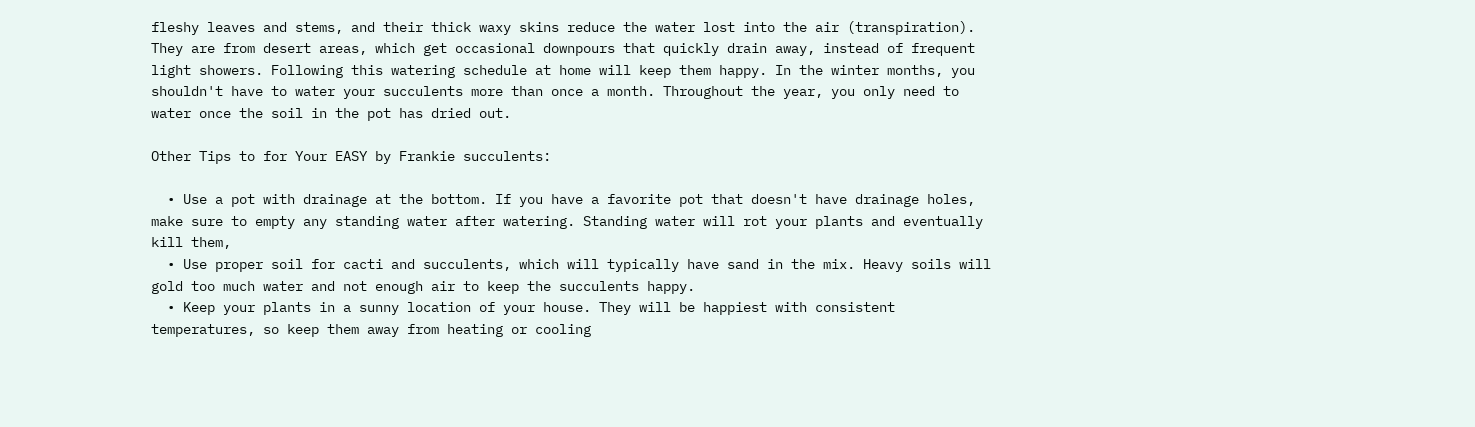fleshy leaves and stems, and their thick waxy skins reduce the water lost into the air (transpiration). They are from desert areas, which get occasional downpours that quickly drain away, instead of frequent light showers. Following this watering schedule at home will keep them happy. In the winter months, you shouldn't have to water your succulents more than once a month. Throughout the year, you only need to water once the soil in the pot has dried out.

Other Tips to for Your EASY by Frankie succulents:

  • Use a pot with drainage at the bottom. If you have a favorite pot that doesn't have drainage holes, make sure to empty any standing water after watering. Standing water will rot your plants and eventually kill them,
  • Use proper soil for cacti and succulents, which will typically have sand in the mix. Heavy soils will gold too much water and not enough air to keep the succulents happy.
  • Keep your plants in a sunny location of your house. They will be happiest with consistent temperatures, so keep them away from heating or cooling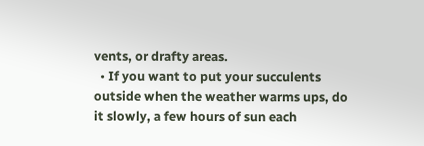vents, or drafty areas.
  • If you want to put your succulents outside when the weather warms ups, do it slowly, a few hours of sun each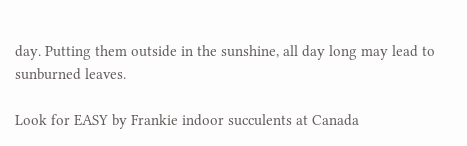day. Putting them outside in the sunshine, all day long may lead to sunburned leaves.

Look for EASY by Frankie indoor succulents at Canada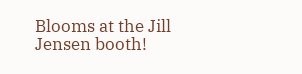Blooms at the Jill Jensen booth!